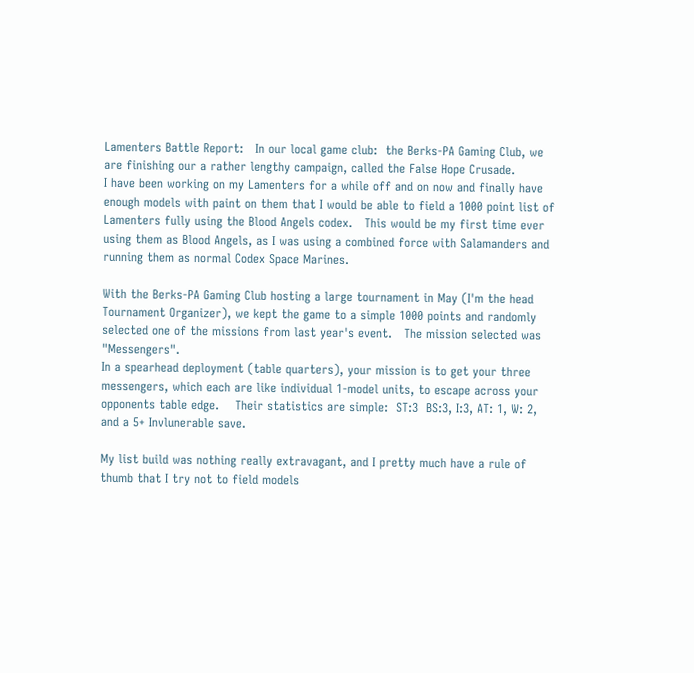Lamenters Battle Report:   In our local game club:  the Berks-PA Gaming Club, we are finishing our a rather lengthy campaign, called the False Hope Crusade.
I have been working on my Lamenters for a while off and on now and finally have enough models with paint on them that I would be able to field a 1000 point list of Lamenters fully using the Blood Angels codex.   This would be my first time ever using them as Blood Angels, as I was using a combined force with Salamanders and running them as normal Codex Space Marines.

With the Berks-PA Gaming Club hosting a large tournament in May (I'm the head Tournament Organizer), we kept the game to a simple 1000 points and randomly selected one of the missions from last year's event.   The mission selected was "Messengers".
In a spearhead deployment (table quarters), your mission is to get your three messengers, which each are like individual 1-model units, to escape across your opponents table edge.    Their statistics are simple:  ST:3  BS:3, I:3, AT: 1, W: 2, and a 5+ Invlunerable save.

My list build was nothing really extravagant, and I pretty much have a rule of thumb that I try not to field models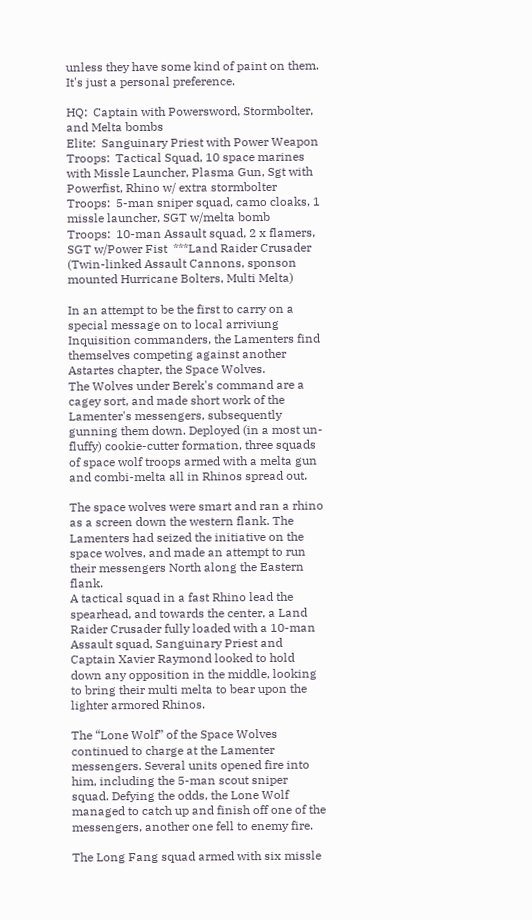unless they have some kind of paint on them.  It's just a personal preference.

HQ:  Captain with Powersword, Stormbolter, and Melta bombs
Elite:  Sanguinary Priest with Power Weapon
Troops:  Tactical Squad, 10 space marines with Missle Launcher, Plasma Gun, Sgt with Powerfist, Rhino w/ extra stormbolter
Troops:  5-man sniper squad, camo cloaks, 1 missle launcher, SGT w/melta bomb
Troops:  10-man Assault squad, 2 x flamers, SGT w/Power Fist  ***Land Raider Crusader (Twin-linked Assault Cannons, sponson mounted Hurricane Bolters, Multi Melta)

In an attempt to be the first to carry on a special message on to local arriviung Inquisition commanders, the Lamenters find themselves competing against another Astartes chapter, the Space Wolves.
The Wolves under Berek's command are a cagey sort, and made short work of the Lamenter's messengers, subsequently gunning them down. Deployed (in a most un-fluffy) cookie-cutter formation, three squads of space wolf troops armed with a melta gun and combi-melta all in Rhinos spread out.

The space wolves were smart and ran a rhino as a screen down the western flank. The Lamenters had seized the initiative on the space wolves, and made an attempt to run their messengers North along the Eastern flank.
A tactical squad in a fast Rhino lead the spearhead, and towards the center, a Land Raider Crusader fully loaded with a 10-man Assault squad, Sanguinary Priest and Captain Xavier Raymond looked to hold down any opposition in the middle, looking to bring their multi melta to bear upon the lighter armored Rhinos.

The “Lone Wolf” of the Space Wolves continued to charge at the Lamenter messengers. Several units opened fire into him, including the 5-man scout sniper squad. Defying the odds, the Lone Wolf managed to catch up and finish off one of the messengers, another one fell to enemy fire.

The Long Fang squad armed with six missle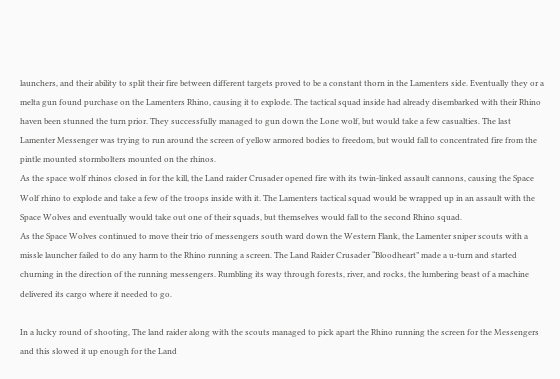launchers, and their ability to split their fire between different targets proved to be a constant thorn in the Lamenters side. Eventually they or a melta gun found purchase on the Lamenters Rhino, causing it to explode. The tactical squad inside had already disembarked with their Rhino haven been stunned the turn prior. They successfully managed to gun down the Lone wolf, but would take a few casualties. The last Lamenter Messenger was trying to run around the screen of yellow armored bodies to freedom, but would fall to concentrated fire from the pintle mounted stormbolters mounted on the rhinos.
As the space wolf rhinos closed in for the kill, the Land raider Crusader opened fire with its twin-linked assault cannons, causing the Space Wolf rhino to explode and take a few of the troops inside with it. The Lamenters tactical squad would be wrapped up in an assault with the Space Wolves and eventually would take out one of their squads, but themselves would fall to the second Rhino squad.
As the Space Wolves continued to move their trio of messengers south ward down the Western Flank, the Lamenter sniper scouts with a missle launcher failed to do any harm to the Rhino running a screen. The Land Raider Crusader “Bloodheart” made a u-turn and started churning in the direction of the running messengers. Rumbling its way through forests, river, and rocks, the lumbering beast of a machine delivered its cargo where it needed to go.

In a lucky round of shooting, The land raider along with the scouts managed to pick apart the Rhino running the screen for the Messengers and this slowed it up enough for the Land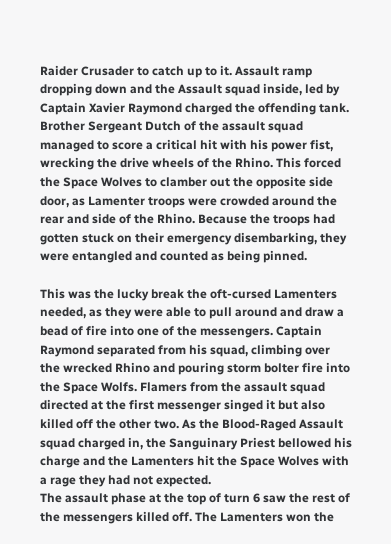Raider Crusader to catch up to it. Assault ramp dropping down and the Assault squad inside, led by Captain Xavier Raymond charged the offending tank. Brother Sergeant Dutch of the assault squad managed to score a critical hit with his power fist, wrecking the drive wheels of the Rhino. This forced the Space Wolves to clamber out the opposite side door, as Lamenter troops were crowded around the rear and side of the Rhino. Because the troops had gotten stuck on their emergency disembarking, they were entangled and counted as being pinned.

This was the lucky break the oft-cursed Lamenters needed, as they were able to pull around and draw a bead of fire into one of the messengers. Captain Raymond separated from his squad, climbing over the wrecked Rhino and pouring storm bolter fire into the Space Wolfs. Flamers from the assault squad directed at the first messenger singed it but also killed off the other two. As the Blood-Raged Assault squad charged in, the Sanguinary Priest bellowed his charge and the Lamenters hit the Space Wolves with a rage they had not expected.
The assault phase at the top of turn 6 saw the rest of the messengers killed off. The Lamenters won the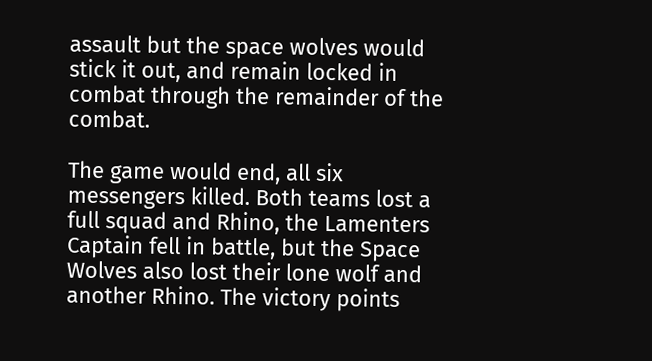assault but the space wolves would stick it out, and remain locked in combat through the remainder of the combat.

The game would end, all six messengers killed. Both teams lost a full squad and Rhino, the Lamenters Captain fell in battle, but the Space Wolves also lost their lone wolf and another Rhino. The victory points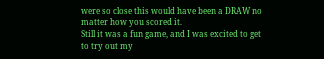were so close this would have been a DRAW no matter how you scored it.
Still it was a fun game, and I was excited to get to try out my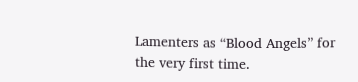Lamenters as “Blood Angels” for the very first time.